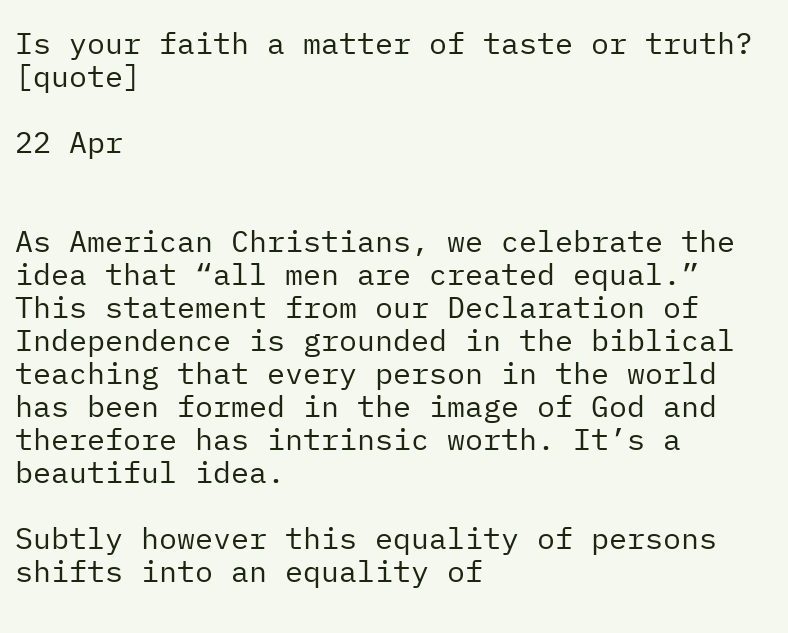Is your faith a matter of taste or truth? [quote]

22 Apr


As American Christians, we celebrate the idea that “all men are created equal.” This statement from our Declaration of Independence is grounded in the biblical teaching that every person in the world has been formed in the image of God and therefore has intrinsic worth. It’s a beautiful idea.

Subtly however this equality of persons shifts into an equality of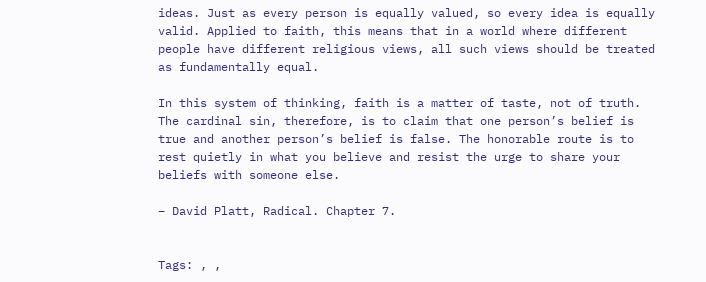ideas. Just as every person is equally valued, so every idea is equally valid. Applied to faith, this means that in a world where different people have different religious views, all such views should be treated as fundamentally equal.

In this system of thinking, faith is a matter of taste, not of truth. The cardinal sin, therefore, is to claim that one person’s belief is true and another person’s belief is false. The honorable route is to rest quietly in what you believe and resist the urge to share your beliefs with someone else.

– David Platt, Radical. Chapter 7.


Tags: , ,